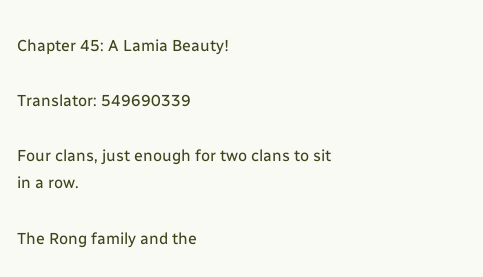Chapter 45: A Lamia Beauty!

Translator: 549690339

Four clans, just enough for two clans to sit in a row.

The Rong family and the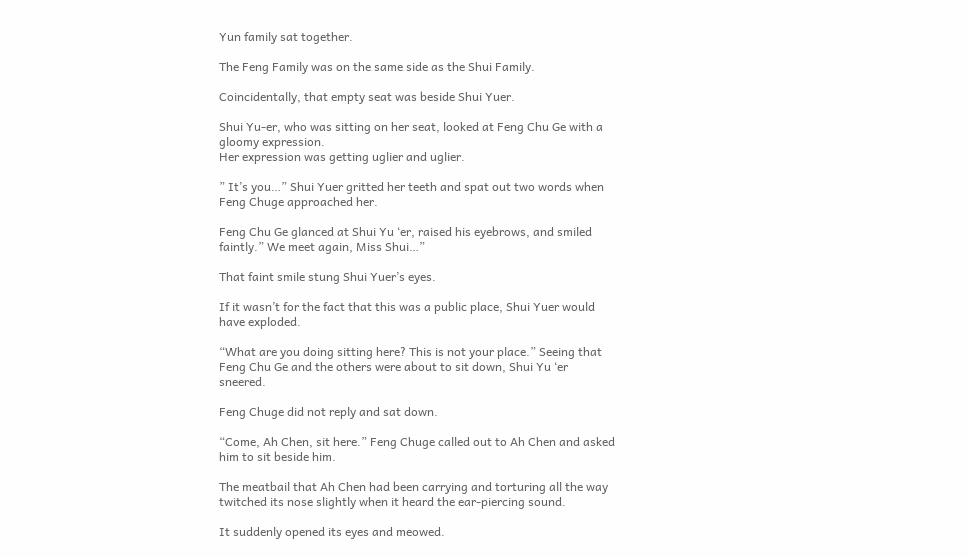Yun family sat together.

The Feng Family was on the same side as the Shui Family.

Coincidentally, that empty seat was beside Shui Yuer.

Shui Yu-er, who was sitting on her seat, looked at Feng Chu Ge with a gloomy expression.
Her expression was getting uglier and uglier.

” It’s you…” Shui Yuer gritted her teeth and spat out two words when Feng Chuge approached her.

Feng Chu Ge glanced at Shui Yu ‘er, raised his eyebrows, and smiled faintly.” We meet again, Miss Shui…”

That faint smile stung Shui Yuer’s eyes.

If it wasn’t for the fact that this was a public place, Shui Yuer would have exploded.

“What are you doing sitting here? This is not your place.” Seeing that Feng Chu Ge and the others were about to sit down, Shui Yu ‘er sneered.

Feng Chuge did not reply and sat down.

“Come, Ah Chen, sit here.” Feng Chuge called out to Ah Chen and asked him to sit beside him.

The meatbail that Ah Chen had been carrying and torturing all the way twitched its nose slightly when it heard the ear-piercing sound.

It suddenly opened its eyes and meowed.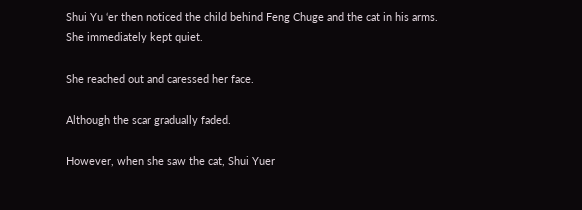Shui Yu ‘er then noticed the child behind Feng Chuge and the cat in his arms.
She immediately kept quiet.

She reached out and caressed her face.

Although the scar gradually faded.

However, when she saw the cat, Shui Yuer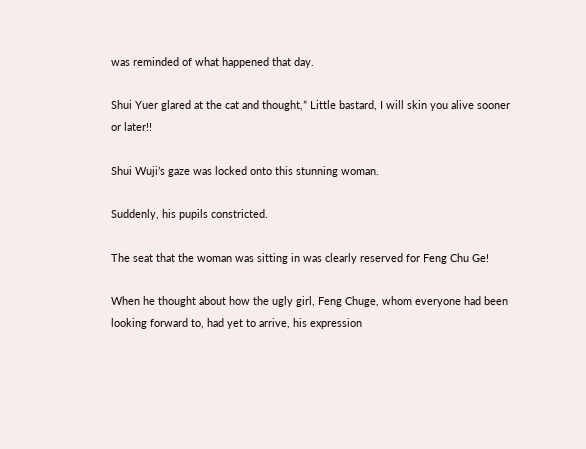was reminded of what happened that day.

Shui Yuer glared at the cat and thought,” Little bastard, I will skin you alive sooner or later!!

Shui Wuji’s gaze was locked onto this stunning woman.

Suddenly, his pupils constricted.

The seat that the woman was sitting in was clearly reserved for Feng Chu Ge!

When he thought about how the ugly girl, Feng Chuge, whom everyone had been looking forward to, had yet to arrive, his expression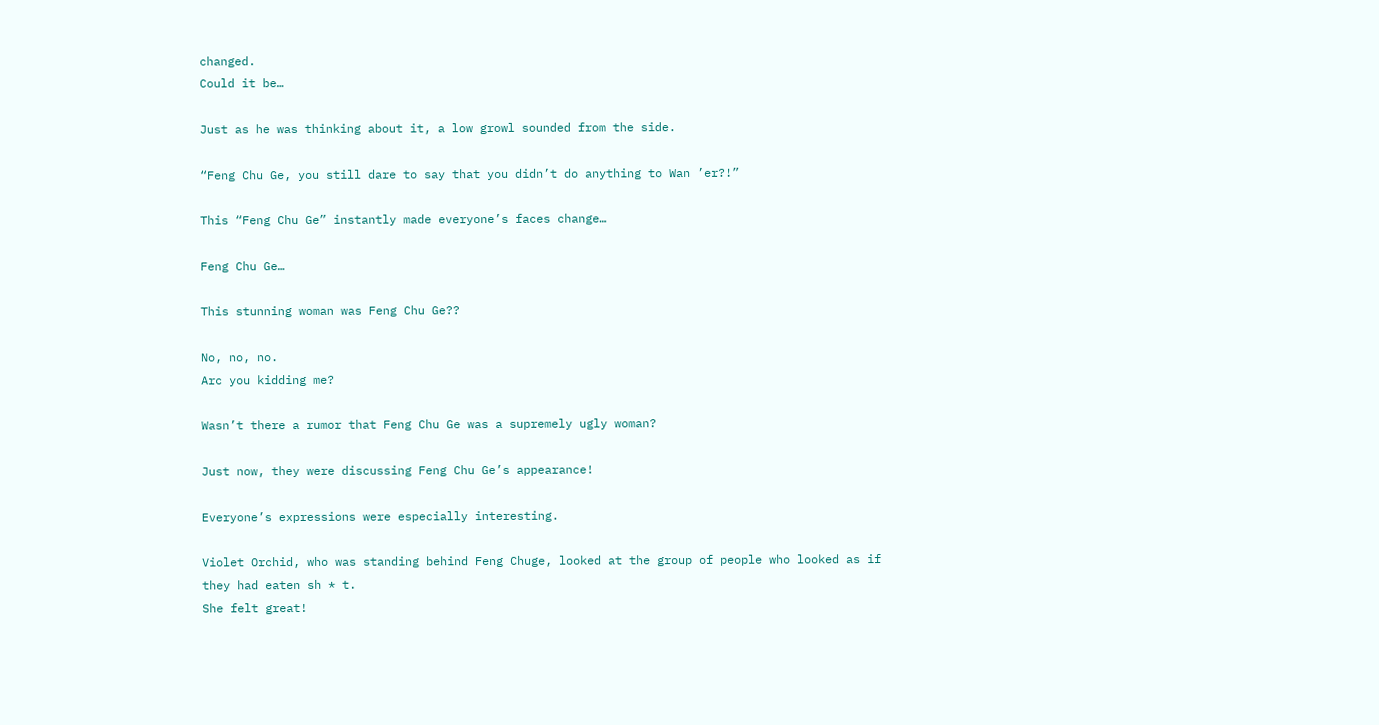changed.
Could it be…

Just as he was thinking about it, a low growl sounded from the side.

“Feng Chu Ge, you still dare to say that you didn’t do anything to Wan ’er?!”

This “Feng Chu Ge” instantly made everyone’s faces change…

Feng Chu Ge…

This stunning woman was Feng Chu Ge??

No, no, no.
Arc you kidding me?

Wasn’t there a rumor that Feng Chu Ge was a supremely ugly woman?

Just now, they were discussing Feng Chu Ge’s appearance!

Everyone’s expressions were especially interesting.

Violet Orchid, who was standing behind Feng Chuge, looked at the group of people who looked as if they had eaten sh * t.
She felt great!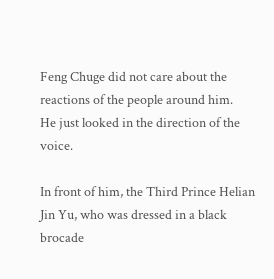Feng Chuge did not care about the reactions of the people around him.
He just looked in the direction of the voice.

In front of him, the Third Prince Helian Jin Yu, who was dressed in a black brocade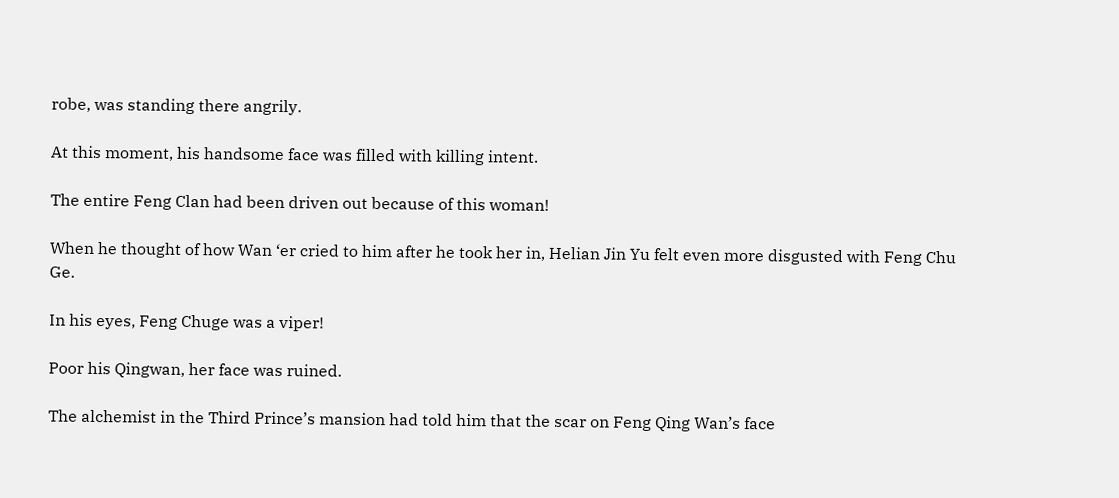robe, was standing there angrily.

At this moment, his handsome face was filled with killing intent.

The entire Feng Clan had been driven out because of this woman!

When he thought of how Wan ‘er cried to him after he took her in, Helian Jin Yu felt even more disgusted with Feng Chu Ge.

In his eyes, Feng Chuge was a viper!

Poor his Qingwan, her face was ruined.

The alchemist in the Third Prince’s mansion had told him that the scar on Feng Qing Wan’s face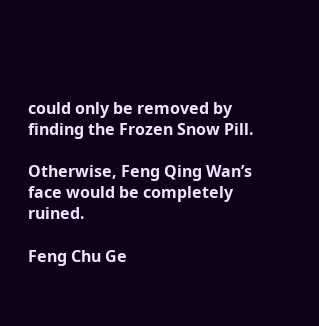could only be removed by finding the Frozen Snow Pill.

Otherwise, Feng Qing Wan’s face would be completely ruined.

Feng Chu Ge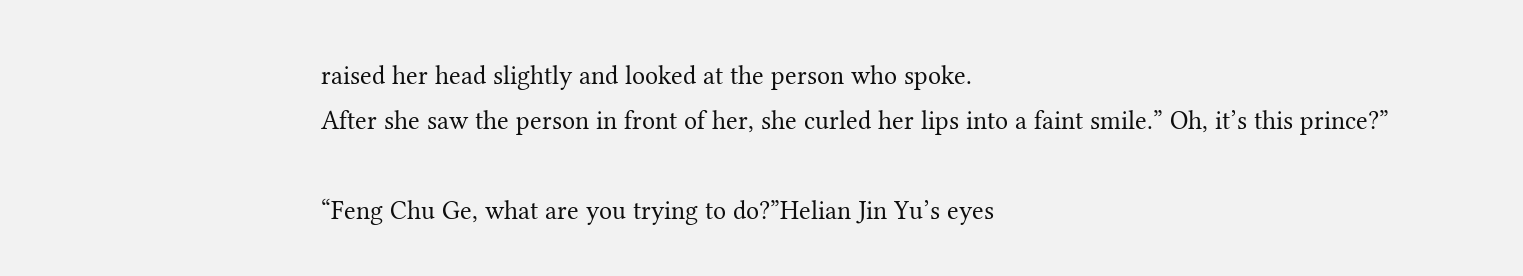raised her head slightly and looked at the person who spoke.
After she saw the person in front of her, she curled her lips into a faint smile.” Oh, it’s this prince?”

“Feng Chu Ge, what are you trying to do?”Helian Jin Yu’s eyes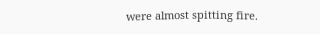were almost spitting fire.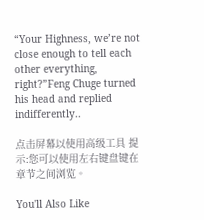“Your Highness, we’re not close enough to tell each other everything, right?”Feng Chuge turned his head and replied indifferently..

点击屏幕以使用高级工具 提示:您可以使用左右键盘键在章节之间浏览。

You'll Also Like